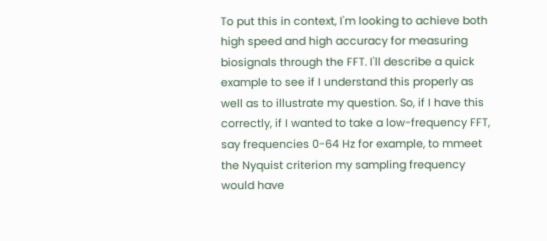To put this in context, I'm looking to achieve both high speed and high accuracy for measuring biosignals through the FFT. I'll describe a quick example to see if I understand this properly as well as to illustrate my question. So, if I have this correctly, if I wanted to take a low-frequency FFT, say frequencies 0-64 Hz for example, to mmeet the Nyquist criterion my sampling frequency would have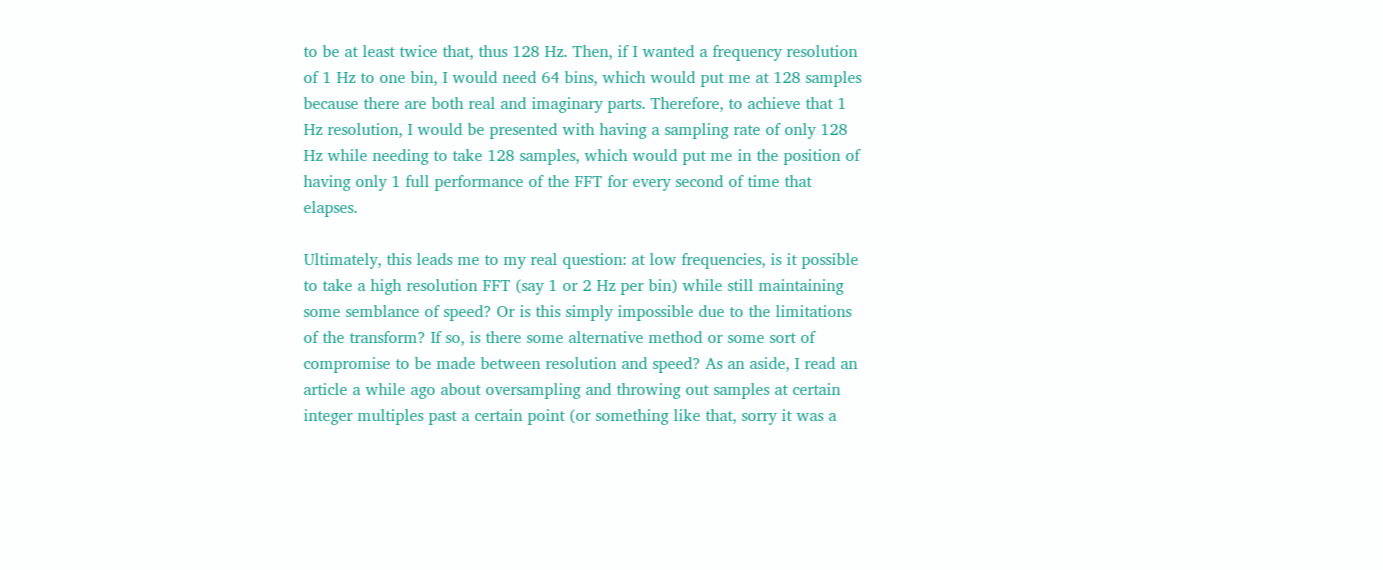to be at least twice that, thus 128 Hz. Then, if I wanted a frequency resolution of 1 Hz to one bin, I would need 64 bins, which would put me at 128 samples because there are both real and imaginary parts. Therefore, to achieve that 1 Hz resolution, I would be presented with having a sampling rate of only 128 Hz while needing to take 128 samples, which would put me in the position of having only 1 full performance of the FFT for every second of time that elapses.

Ultimately, this leads me to my real question: at low frequencies, is it possible to take a high resolution FFT (say 1 or 2 Hz per bin) while still maintaining some semblance of speed? Or is this simply impossible due to the limitations of the transform? If so, is there some alternative method or some sort of compromise to be made between resolution and speed? As an aside, I read an article a while ago about oversampling and throwing out samples at certain integer multiples past a certain point (or something like that, sorry it was a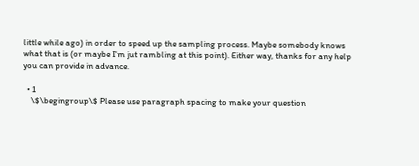little while ago) in order to speed up the sampling process. Maybe somebody knows what that is (or maybe I'm jut rambling at this point). Either way, thanks for any help you can provide in advance.

  • 1
    \$\begingroup\$ Please use paragraph spacing to make your question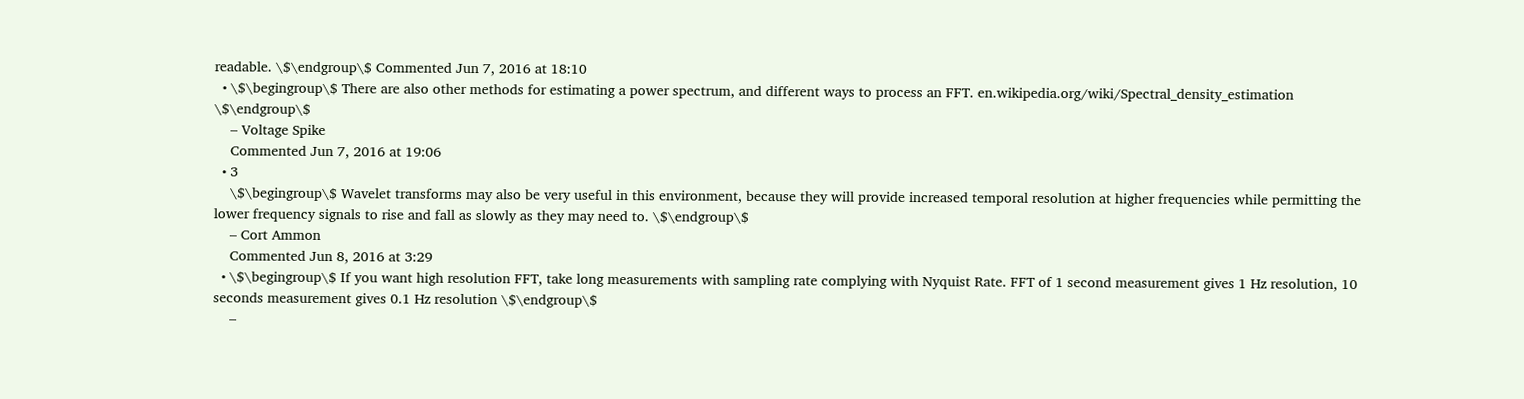readable. \$\endgroup\$ Commented Jun 7, 2016 at 18:10
  • \$\begingroup\$ There are also other methods for estimating a power spectrum, and different ways to process an FFT. en.wikipedia.org/wiki/Spectral_density_estimation \$\endgroup\$
    – Voltage Spike
    Commented Jun 7, 2016 at 19:06
  • 3
    \$\begingroup\$ Wavelet transforms may also be very useful in this environment, because they will provide increased temporal resolution at higher frequencies while permitting the lower frequency signals to rise and fall as slowly as they may need to. \$\endgroup\$
    – Cort Ammon
    Commented Jun 8, 2016 at 3:29
  • \$\begingroup\$ If you want high resolution FFT, take long measurements with sampling rate complying with Nyquist Rate. FFT of 1 second measurement gives 1 Hz resolution, 10 seconds measurement gives 0.1 Hz resolution \$\endgroup\$
    –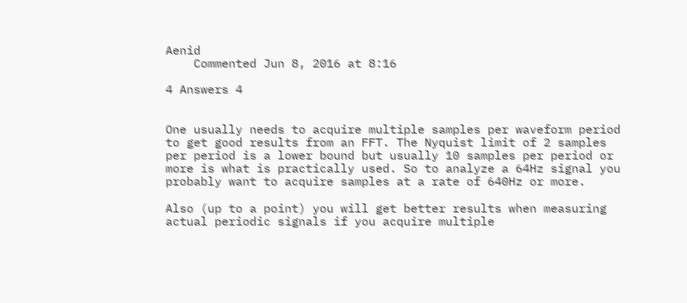Aenid
    Commented Jun 8, 2016 at 8:16

4 Answers 4


One usually needs to acquire multiple samples per waveform period to get good results from an FFT. The Nyquist limit of 2 samples per period is a lower bound but usually 10 samples per period or more is what is practically used. So to analyze a 64Hz signal you probably want to acquire samples at a rate of 640Hz or more.

Also (up to a point) you will get better results when measuring actual periodic signals if you acquire multiple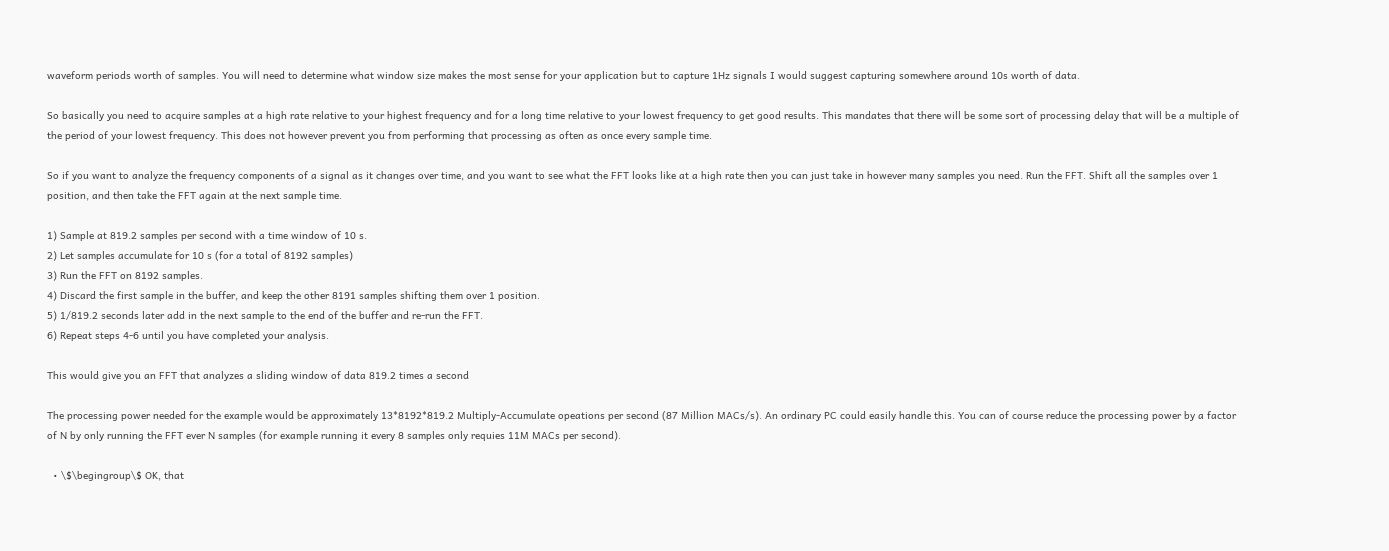waveform periods worth of samples. You will need to determine what window size makes the most sense for your application but to capture 1Hz signals I would suggest capturing somewhere around 10s worth of data.

So basically you need to acquire samples at a high rate relative to your highest frequency and for a long time relative to your lowest frequency to get good results. This mandates that there will be some sort of processing delay that will be a multiple of the period of your lowest frequency. This does not however prevent you from performing that processing as often as once every sample time.

So if you want to analyze the frequency components of a signal as it changes over time, and you want to see what the FFT looks like at a high rate then you can just take in however many samples you need. Run the FFT. Shift all the samples over 1 position, and then take the FFT again at the next sample time.

1) Sample at 819.2 samples per second with a time window of 10 s.
2) Let samples accumulate for 10 s (for a total of 8192 samples)
3) Run the FFT on 8192 samples.
4) Discard the first sample in the buffer, and keep the other 8191 samples shifting them over 1 position.
5) 1/819.2 seconds later add in the next sample to the end of the buffer and re-run the FFT.
6) Repeat steps 4-6 until you have completed your analysis.

This would give you an FFT that analyzes a sliding window of data 819.2 times a second

The processing power needed for the example would be approximately 13*8192*819.2 Multiply-Accumulate opeations per second (87 Million MACs/s). An ordinary PC could easily handle this. You can of course reduce the processing power by a factor of N by only running the FFT ever N samples (for example running it every 8 samples only requies 11M MACs per second).

  • \$\begingroup\$ OK, that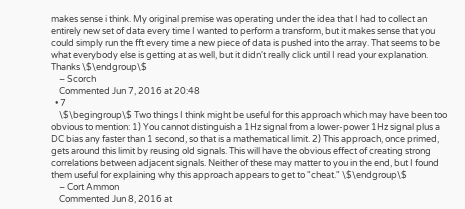makes sense i think. My original premise was operating under the idea that I had to collect an entirely new set of data every time I wanted to perform a transform, but it makes sense that you could simply run the fft every time a new piece of data is pushed into the array. That seems to be what everybody else is getting at as well, but it didn't really click until I read your explanation. Thanks \$\endgroup\$
    – Scorch
    Commented Jun 7, 2016 at 20:48
  • 7
    \$\begingroup\$ Two things I think might be useful for this approach which may have been too obvious to mention: 1) You cannot distinguish a 1Hz signal from a lower-power 1Hz signal plus a DC bias any faster than 1 second, so that is a mathematical limit. 2) This approach, once primed, gets around this limit by reusing old signals. This will have the obvious effect of creating strong correlations between adjacent signals. Neither of these may matter to you in the end, but I found them useful for explaining why this approach appears to get to "cheat." \$\endgroup\$
    – Cort Ammon
    Commented Jun 8, 2016 at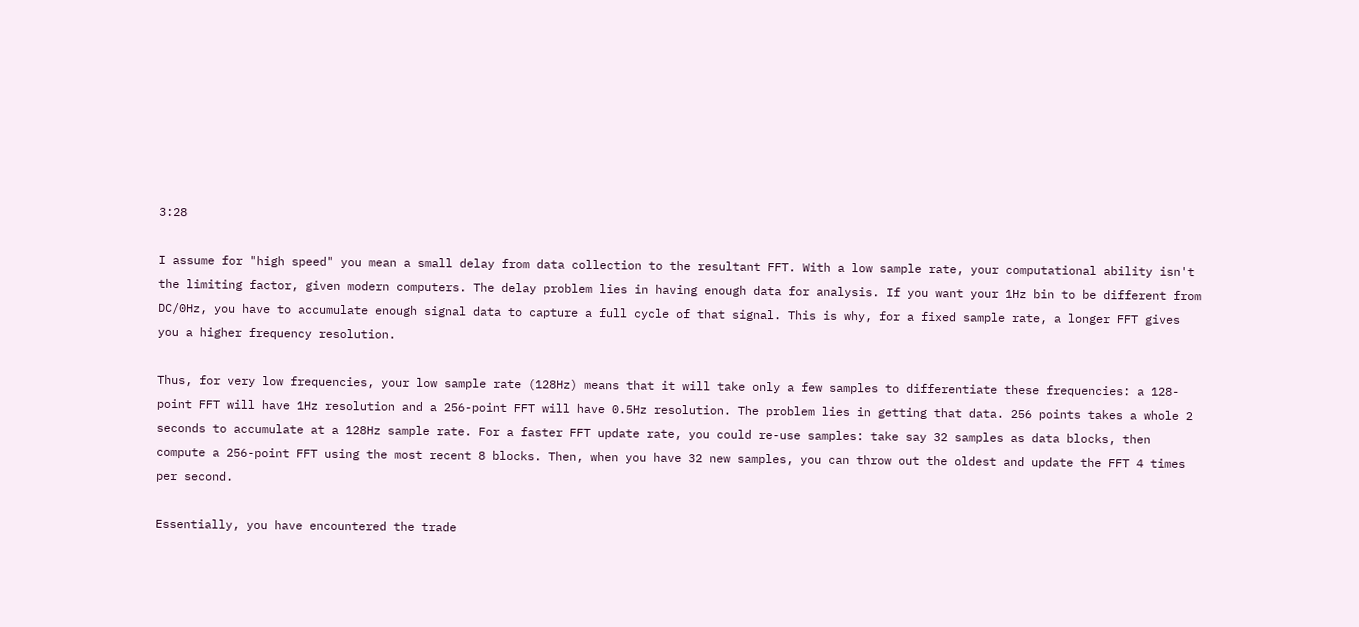3:28

I assume for "high speed" you mean a small delay from data collection to the resultant FFT. With a low sample rate, your computational ability isn't the limiting factor, given modern computers. The delay problem lies in having enough data for analysis. If you want your 1Hz bin to be different from DC/0Hz, you have to accumulate enough signal data to capture a full cycle of that signal. This is why, for a fixed sample rate, a longer FFT gives you a higher frequency resolution.

Thus, for very low frequencies, your low sample rate (128Hz) means that it will take only a few samples to differentiate these frequencies: a 128-point FFT will have 1Hz resolution and a 256-point FFT will have 0.5Hz resolution. The problem lies in getting that data. 256 points takes a whole 2 seconds to accumulate at a 128Hz sample rate. For a faster FFT update rate, you could re-use samples: take say 32 samples as data blocks, then compute a 256-point FFT using the most recent 8 blocks. Then, when you have 32 new samples, you can throw out the oldest and update the FFT 4 times per second.

Essentially, you have encountered the trade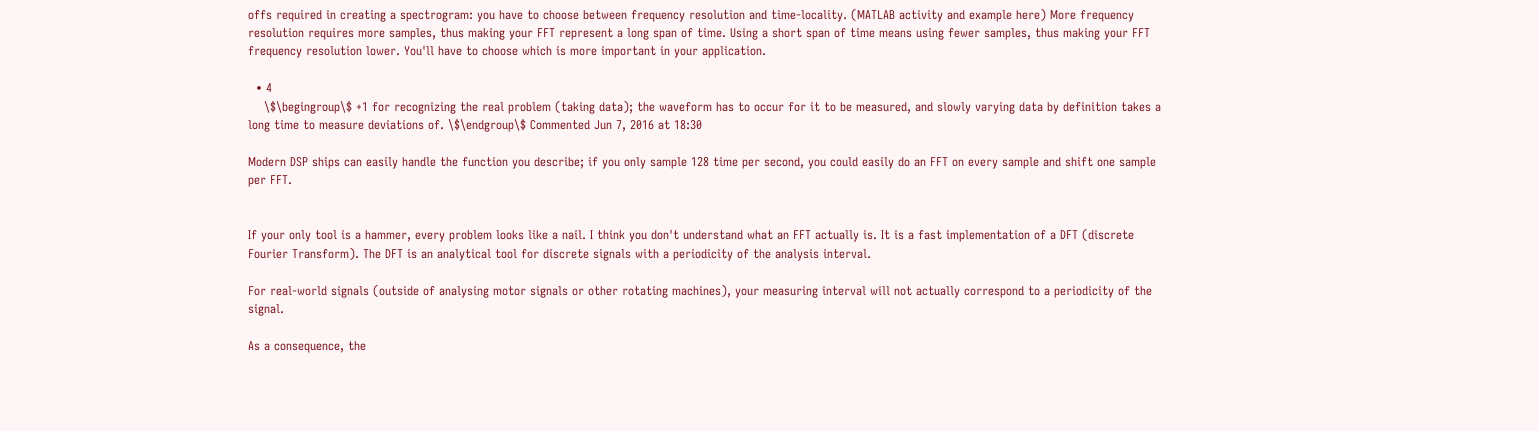offs required in creating a spectrogram: you have to choose between frequency resolution and time-locality. (MATLAB activity and example here) More frequency resolution requires more samples, thus making your FFT represent a long span of time. Using a short span of time means using fewer samples, thus making your FFT frequency resolution lower. You'll have to choose which is more important in your application.

  • 4
    \$\begingroup\$ +1 for recognizing the real problem (taking data); the waveform has to occur for it to be measured, and slowly varying data by definition takes a long time to measure deviations of. \$\endgroup\$ Commented Jun 7, 2016 at 18:30

Modern DSP ships can easily handle the function you describe; if you only sample 128 time per second, you could easily do an FFT on every sample and shift one sample per FFT.


If your only tool is a hammer, every problem looks like a nail. I think you don't understand what an FFT actually is. It is a fast implementation of a DFT (discrete Fourier Transform). The DFT is an analytical tool for discrete signals with a periodicity of the analysis interval.

For real-world signals (outside of analysing motor signals or other rotating machines), your measuring interval will not actually correspond to a periodicity of the signal.

As a consequence, the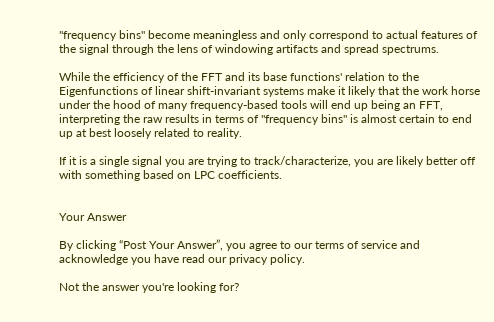"frequency bins" become meaningless and only correspond to actual features of the signal through the lens of windowing artifacts and spread spectrums.

While the efficiency of the FFT and its base functions' relation to the Eigenfunctions of linear shift-invariant systems make it likely that the work horse under the hood of many frequency-based tools will end up being an FFT, interpreting the raw results in terms of "frequency bins" is almost certain to end up at best loosely related to reality.

If it is a single signal you are trying to track/characterize, you are likely better off with something based on LPC coefficients.


Your Answer

By clicking “Post Your Answer”, you agree to our terms of service and acknowledge you have read our privacy policy.

Not the answer you're looking for?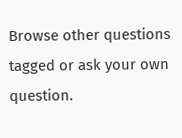Browse other questions tagged or ask your own question.